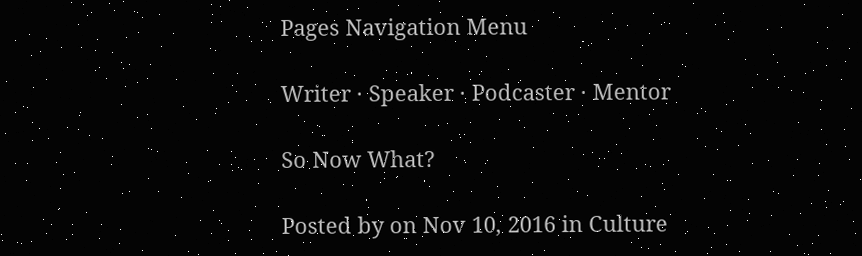Pages Navigation Menu

Writer · Speaker · Podcaster · Mentor

So Now What?

Posted by on Nov 10, 2016 in Culture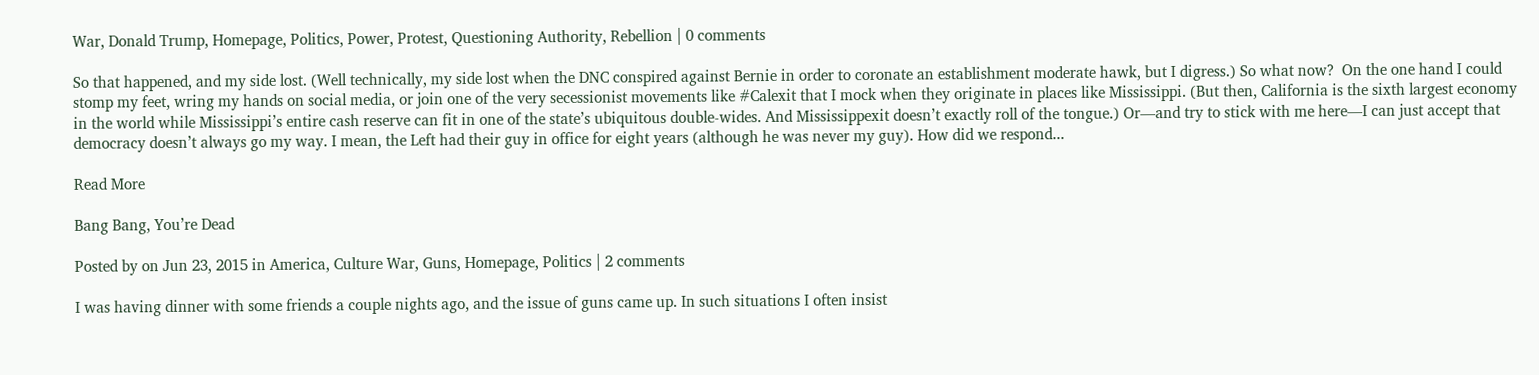War, Donald Trump, Homepage, Politics, Power, Protest, Questioning Authority, Rebellion | 0 comments

So that happened, and my side lost. (Well technically, my side lost when the DNC conspired against Bernie in order to coronate an establishment moderate hawk, but I digress.) So what now?  On the one hand I could stomp my feet, wring my hands on social media, or join one of the very secessionist movements like #Calexit that I mock when they originate in places like Mississippi. (But then, California is the sixth largest economy in the world while Mississippi’s entire cash reserve can fit in one of the state’s ubiquitous double-wides. And Mississippexit doesn’t exactly roll of the tongue.) Or—and try to stick with me here—I can just accept that democracy doesn’t always go my way. I mean, the Left had their guy in office for eight years (although he was never my guy). How did we respond...

Read More

Bang Bang, You’re Dead

Posted by on Jun 23, 2015 in America, Culture War, Guns, Homepage, Politics | 2 comments

I was having dinner with some friends a couple nights ago, and the issue of guns came up. In such situations I often insist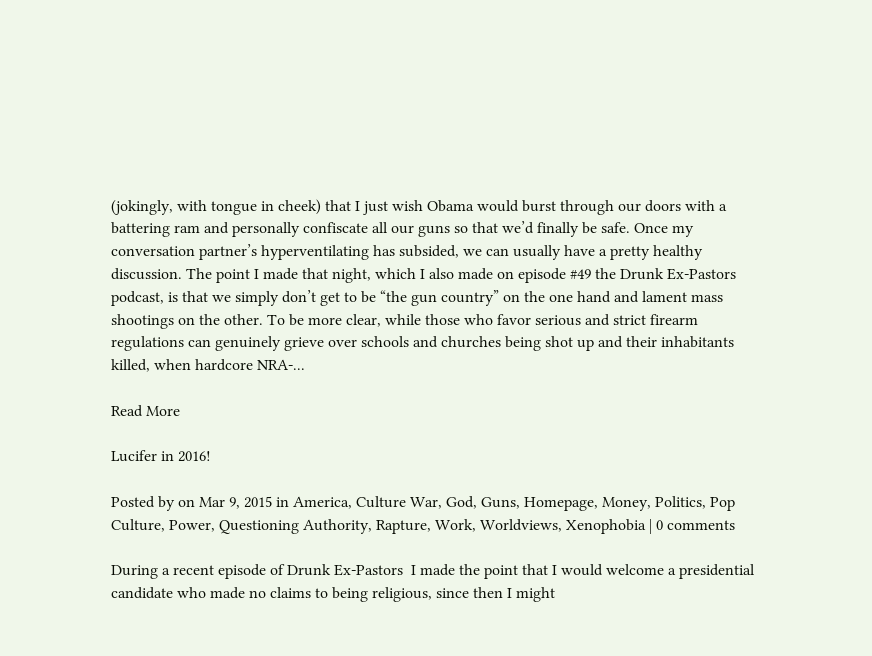(jokingly, with tongue in cheek) that I just wish Obama would burst through our doors with a battering ram and personally confiscate all our guns so that we’d finally be safe. Once my conversation partner’s hyperventilating has subsided, we can usually have a pretty healthy discussion. The point I made that night, which I also made on episode #49 the Drunk Ex-Pastors podcast, is that we simply don’t get to be “the gun country” on the one hand and lament mass shootings on the other. To be more clear, while those who favor serious and strict firearm regulations can genuinely grieve over schools and churches being shot up and their inhabitants killed, when hardcore NRA-...

Read More

Lucifer in 2016!

Posted by on Mar 9, 2015 in America, Culture War, God, Guns, Homepage, Money, Politics, Pop Culture, Power, Questioning Authority, Rapture, Work, Worldviews, Xenophobia | 0 comments

During a recent episode of Drunk Ex-Pastors  I made the point that I would welcome a presidential candidate who made no claims to being religious, since then I might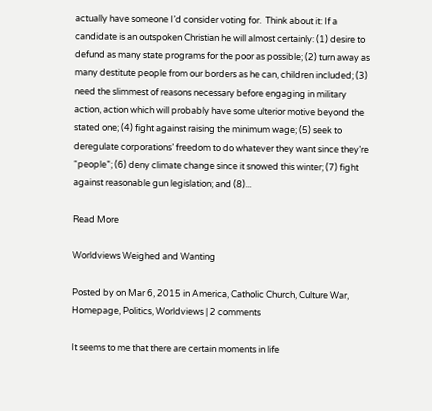actually have someone I’d consider voting for.  Think about it: If a candidate is an outspoken Christian he will almost certainly: (1) desire to defund as many state programs for the poor as possible; (2) turn away as many destitute people from our borders as he can, children included; (3) need the slimmest of reasons necessary before engaging in military action, action which will probably have some ulterior motive beyond the stated one; (4) fight against raising the minimum wage; (5) seek to deregulate corporations’ freedom to do whatever they want since they’re “people”; (6) deny climate change since it snowed this winter; (7) fight against reasonable gun legislation; and (8)...

Read More

Worldviews Weighed and Wanting

Posted by on Mar 6, 2015 in America, Catholic Church, Culture War, Homepage, Politics, Worldviews | 2 comments

It seems to me that there are certain moments in life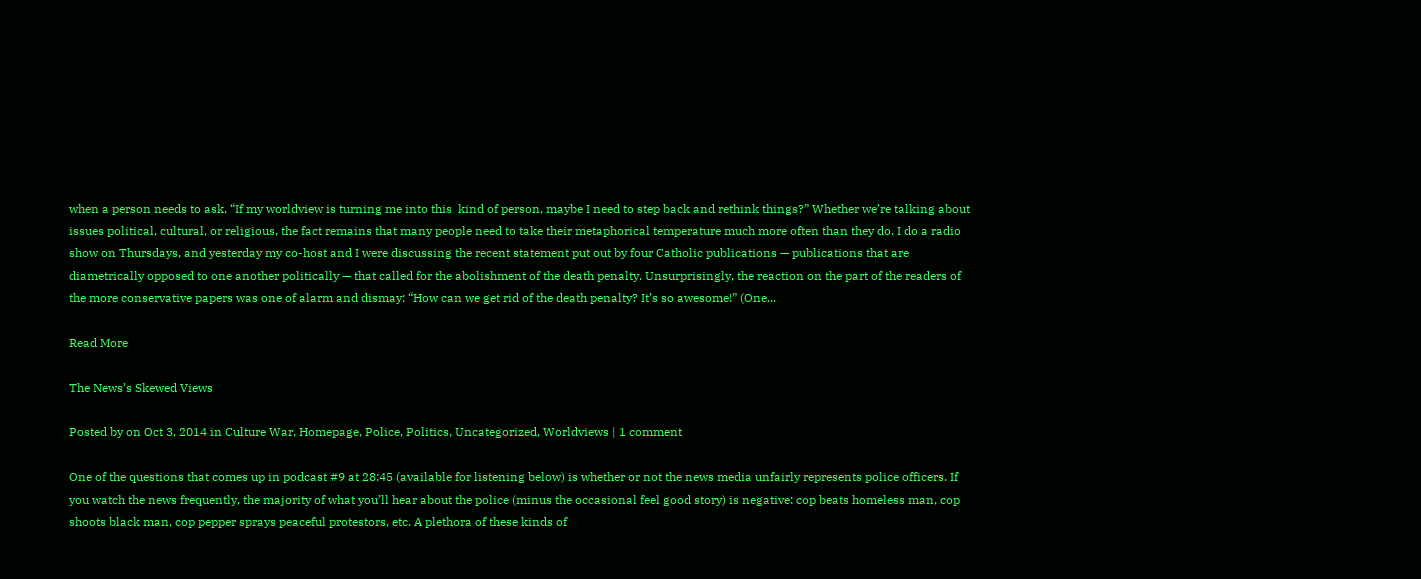when a person needs to ask, “If my worldview is turning me into this  kind of person, maybe I need to step back and rethink things?” Whether we’re talking about issues political, cultural, or religious, the fact remains that many people need to take their metaphorical temperature much more often than they do. I do a radio show on Thursdays, and yesterday my co-host and I were discussing the recent statement put out by four Catholic publications — publications that are diametrically opposed to one another politically — that called for the abolishment of the death penalty. Unsurprisingly, the reaction on the part of the readers of the more conservative papers was one of alarm and dismay: “How can we get rid of the death penalty? It’s so awesome!” (One...

Read More

The News’s Skewed Views

Posted by on Oct 3, 2014 in Culture War, Homepage, Police, Politics, Uncategorized, Worldviews | 1 comment

One of the questions that comes up in podcast #9 at 28:45 (available for listening below) is whether or not the news media unfairly represents police officers. If you watch the news frequently, the majority of what you’ll hear about the police (minus the occasional feel good story) is negative: cop beats homeless man, cop shoots black man, cop pepper sprays peaceful protestors, etc. A plethora of these kinds of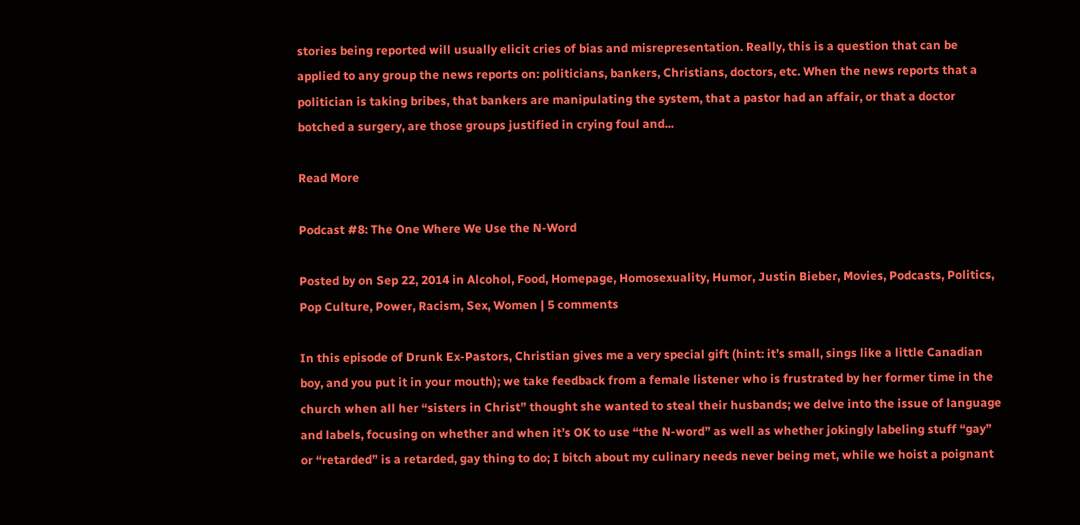stories being reported will usually elicit cries of bias and misrepresentation. Really, this is a question that can be applied to any group the news reports on: politicians, bankers, Christians, doctors, etc. When the news reports that a politician is taking bribes, that bankers are manipulating the system, that a pastor had an affair, or that a doctor botched a surgery, are those groups justified in crying foul and...

Read More

Podcast #8: The One Where We Use the N-Word

Posted by on Sep 22, 2014 in Alcohol, Food, Homepage, Homosexuality, Humor, Justin Bieber, Movies, Podcasts, Politics, Pop Culture, Power, Racism, Sex, Women | 5 comments

In this episode of Drunk Ex-Pastors, Christian gives me a very special gift (hint: it’s small, sings like a little Canadian boy, and you put it in your mouth); we take feedback from a female listener who is frustrated by her former time in the church when all her “sisters in Christ” thought she wanted to steal their husbands; we delve into the issue of language and labels, focusing on whether and when it’s OK to use “the N-word” as well as whether jokingly labeling stuff “gay” or “retarded” is a retarded, gay thing to do; I bitch about my culinary needs never being met, while we hoist a poignant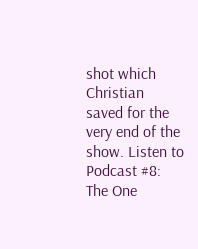shot which Christian saved for the very end of the show. Listen to Podcast #8: The One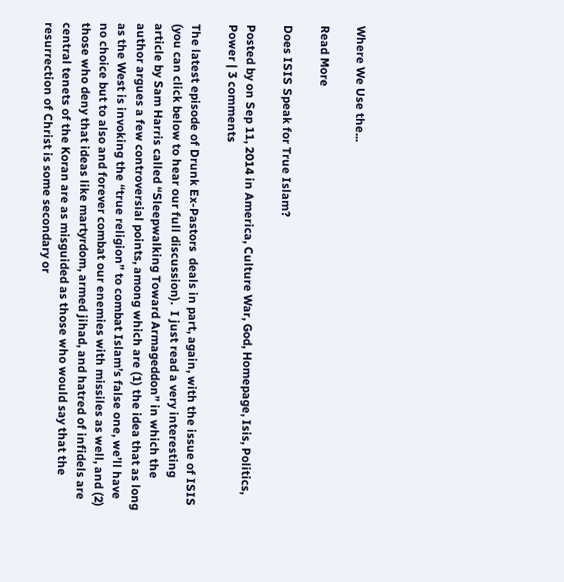Where We Use the...

Read More

Does ISIS Speak for True Islam?

Posted by on Sep 11, 2014 in America, Culture War, God, Homepage, Isis, Politics, Power | 3 comments

The latest episode of Drunk Ex-Pastors  deals in part, again, with the issue of ISIS (you can click below to hear our full discussion).  I just read a very interesting article by Sam Harris called “Sleepwalking Toward Armageddon” in which the author argues a few controversial points, among which are (1) the idea that as long as the West is invoking the “true religion” to combat Islam’s false one, we’ll have no choice but to also and forever combat our enemies with missiles as well, and (2) those who deny that ideas like martyrdom, armed jihad, and hatred of infidels are central tenets of the Koran are as misguided as those who would say that the resurrection of Christ is some secondary or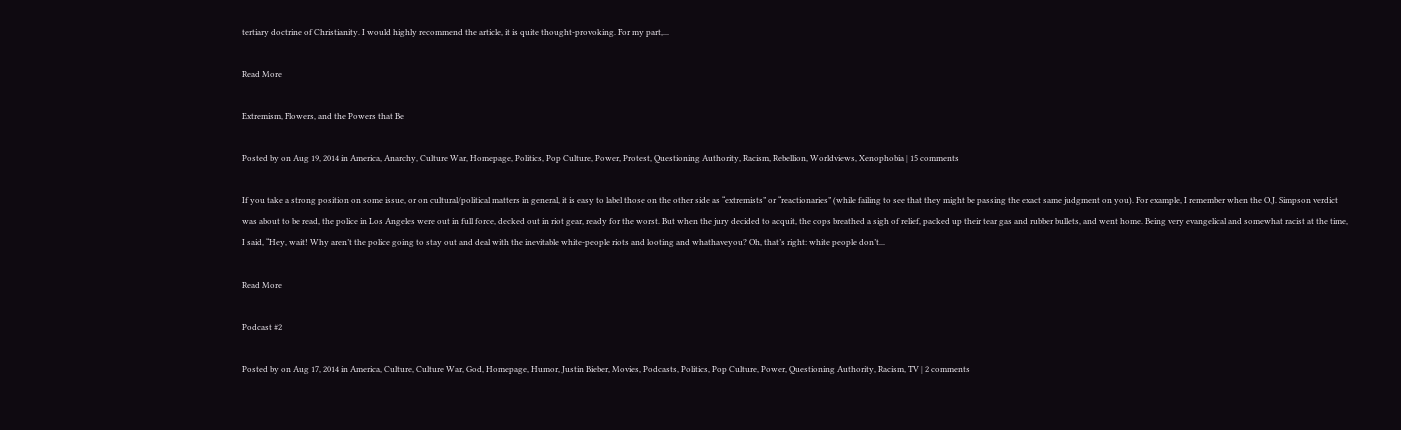tertiary doctrine of Christianity. I would highly recommend the article, it is quite thought-provoking. For my part,...

Read More

Extremism, Flowers, and the Powers that Be

Posted by on Aug 19, 2014 in America, Anarchy, Culture War, Homepage, Politics, Pop Culture, Power, Protest, Questioning Authority, Racism, Rebellion, Worldviews, Xenophobia | 15 comments

If you take a strong position on some issue, or on cultural/political matters in general, it is easy to label those on the other side as “extremists” or “reactionaries” (while failing to see that they might be passing the exact same judgment on you). For example, I remember when the O.J. Simpson verdict was about to be read, the police in Los Angeles were out in full force, decked out in riot gear, ready for the worst. But when the jury decided to acquit, the cops breathed a sigh of relief, packed up their tear gas and rubber bullets, and went home. Being very evangelical and somewhat racist at the time, I said, “Hey, wait! Why aren’t the police going to stay out and deal with the inevitable white-people riots and looting and whathaveyou? Oh, that’s right: white people don’t...

Read More

Podcast #2

Posted by on Aug 17, 2014 in America, Culture, Culture War, God, Homepage, Humor, Justin Bieber, Movies, Podcasts, Politics, Pop Culture, Power, Questioning Authority, Racism, TV | 2 comments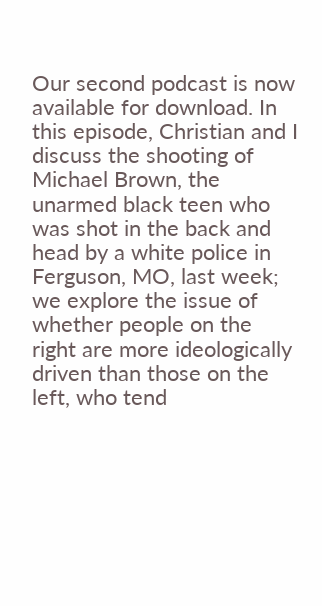Our second podcast is now available for download. In this episode, Christian and I discuss the shooting of Michael Brown, the unarmed black teen who was shot in the back and head by a white police in Ferguson, MO, last week; we explore the issue of whether people on the right are more ideologically driven than those on the left, who tend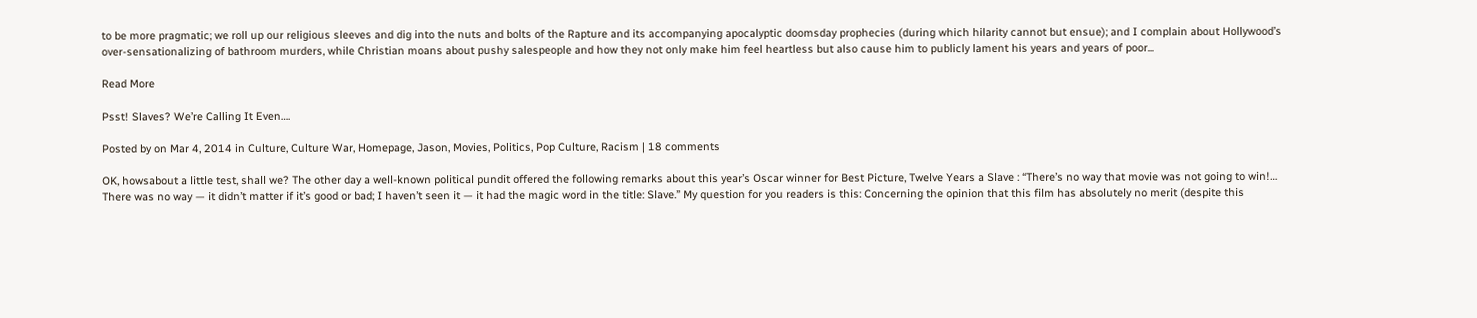to be more pragmatic; we roll up our religious sleeves and dig into the nuts and bolts of the Rapture and its accompanying apocalyptic doomsday prophecies (during which hilarity cannot but ensue); and I complain about Hollywood’s over-sensationalizing of bathroom murders, while Christian moans about pushy salespeople and how they not only make him feel heartless but also cause him to publicly lament his years and years of poor...

Read More

Psst! Slaves? We’re Calling It Even….

Posted by on Mar 4, 2014 in Culture, Culture War, Homepage, Jason, Movies, Politics, Pop Culture, Racism | 18 comments

OK, howsabout a little test, shall we? The other day a well-known political pundit offered the following remarks about this year’s Oscar winner for Best Picture, Twelve Years a Slave : “There’s no way that movie was not going to win!… There was no way — it didn’t matter if it’s good or bad; I haven’t seen it — it had the magic word in the title: Slave.” My question for you readers is this: Concerning the opinion that this film has absolutely no merit (despite this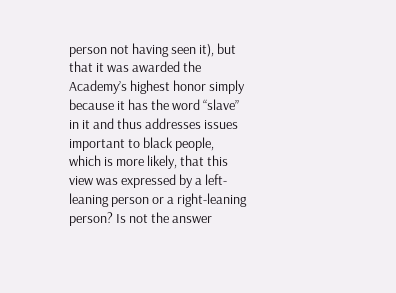person not having seen it), but that it was awarded the Academy’s highest honor simply because it has the word “slave” in it and thus addresses issues important to black people, which is more likely, that this view was expressed by a left-leaning person or a right-leaning person? Is not the answer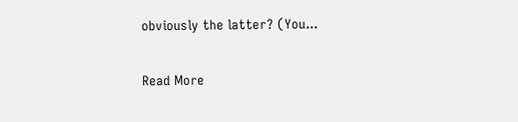obviously the latter? (You...

Read More